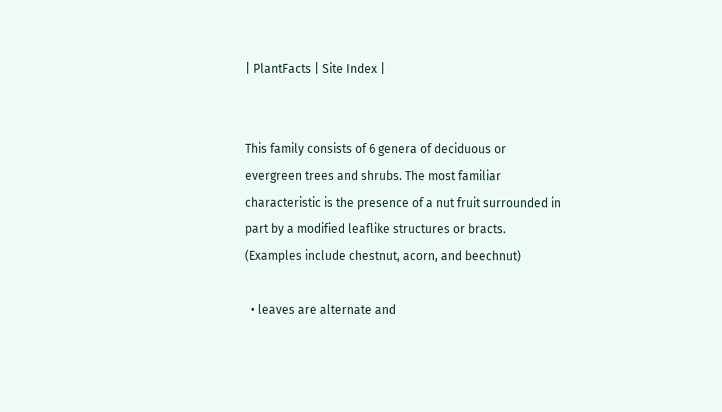| PlantFacts | Site Index |


This family consists of 6 genera of deciduous or evergreen trees and shrubs. The most familiar characteristic is the presence of a nut fruit surrounded in part by a modified leaflike structures or bracts. (Examples include chestnut, acorn, and beechnut)

  • leaves are alternate and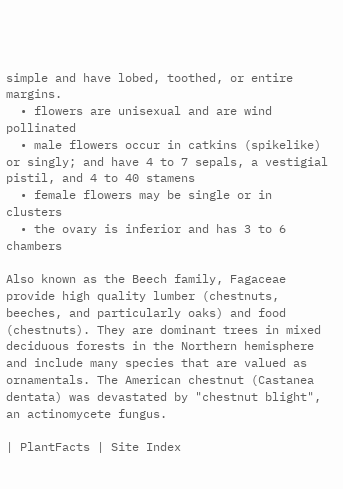simple and have lobed, toothed, or entire margins.
  • flowers are unisexual and are wind pollinated
  • male flowers occur in catkins (spikelike) or singly; and have 4 to 7 sepals, a vestigial pistil, and 4 to 40 stamens
  • female flowers may be single or in clusters
  • the ovary is inferior and has 3 to 6 chambers

Also known as the Beech family, Fagaceae provide high quality lumber (chestnuts, beeches, and particularly oaks) and food (chestnuts). They are dominant trees in mixed deciduous forests in the Northern hemisphere and include many species that are valued as ornamentals. The American chestnut (Castanea dentata) was devastated by "chestnut blight", an actinomycete fungus.

| PlantFacts | Site Index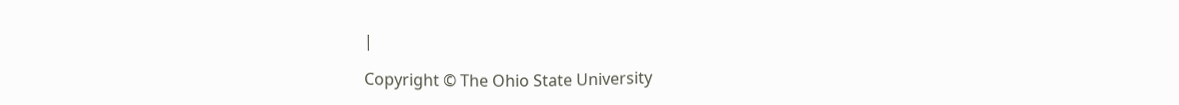|

Copyright © The Ohio State University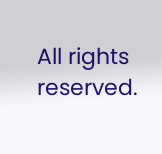All rights reserved.